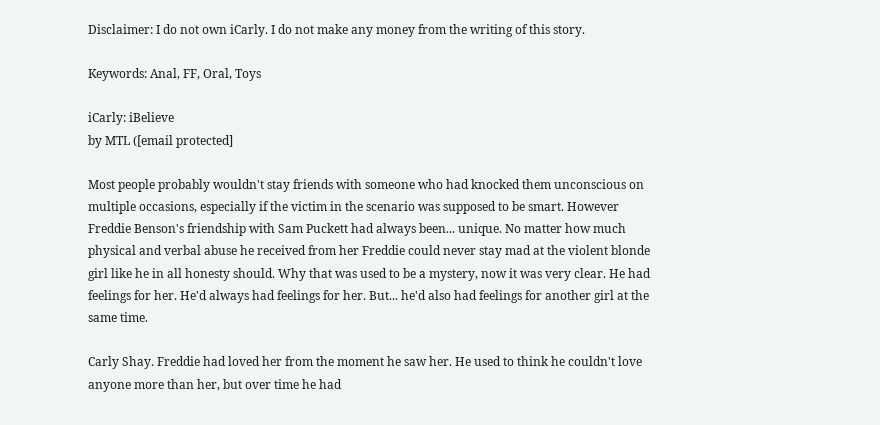Disclaimer: I do not own iCarly. I do not make any money from the writing of this story.

Keywords: Anal, FF, Oral, Toys

iCarly: iBelieve
by MTL ([email protected]

Most people probably wouldn't stay friends with someone who had knocked them unconscious on multiple occasions, especially if the victim in the scenario was supposed to be smart. However Freddie Benson's friendship with Sam Puckett had always been... unique. No matter how much physical and verbal abuse he received from her Freddie could never stay mad at the violent blonde girl like he in all honesty should. Why that was used to be a mystery, now it was very clear. He had feelings for her. He'd always had feelings for her. But... he'd also had feelings for another girl at the same time.

Carly Shay. Freddie had loved her from the moment he saw her. He used to think he couldn't love anyone more than her, but over time he had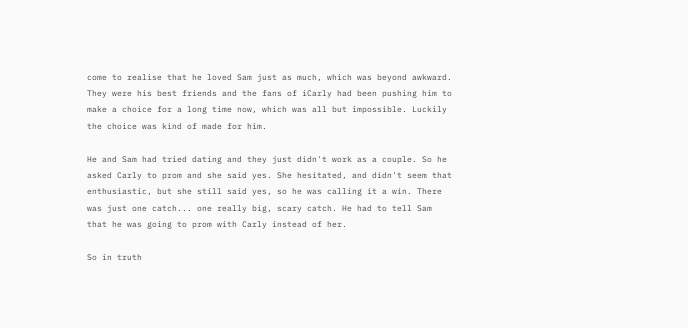come to realise that he loved Sam just as much, which was beyond awkward. They were his best friends and the fans of iCarly had been pushing him to make a choice for a long time now, which was all but impossible. Luckily the choice was kind of made for him.

He and Sam had tried dating and they just didn't work as a couple. So he asked Carly to prom and she said yes. She hesitated, and didn't seem that enthusiastic, but she still said yes, so he was calling it a win. There was just one catch... one really big, scary catch. He had to tell Sam that he was going to prom with Carly instead of her.

So in truth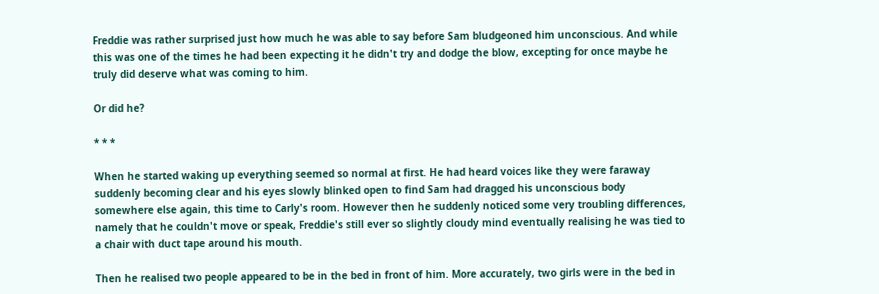Freddie was rather surprised just how much he was able to say before Sam bludgeoned him unconscious. And while this was one of the times he had been expecting it he didn't try and dodge the blow, excepting for once maybe he truly did deserve what was coming to him.

Or did he?

* * *

When he started waking up everything seemed so normal at first. He had heard voices like they were faraway suddenly becoming clear and his eyes slowly blinked open to find Sam had dragged his unconscious body somewhere else again, this time to Carly's room. However then he suddenly noticed some very troubling differences, namely that he couldn't move or speak, Freddie's still ever so slightly cloudy mind eventually realising he was tied to a chair with duct tape around his mouth.

Then he realised two people appeared to be in the bed in front of him. More accurately, two girls were in the bed in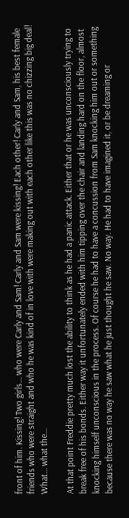front of him. Kissing! Two girls... who were Carly and Sam! Carly and Sam were kissing! Each other! Carly and Sam, his best female friends who were straight and who he was kind of in love with were making out with each other like this was no chizzing big deal! What... what the...

At that point Freddie pretty much lost the ability to think as he had a panic attack. Either that or he was unconsciously trying to break free of his bonds. Either way it unfortunately ended with him tipping over the chair and landing hard on the floor, almost knocking himself unconscious in the process. Of course he had to have a concussion from Sam knocking him out or something because there was no way he saw what he just thought he saw. No way. He had to have imagined it, or be dreaming or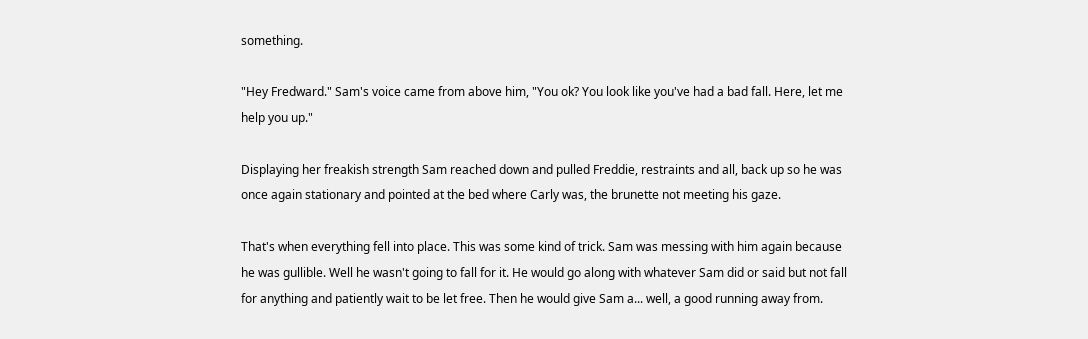something.

"Hey Fredward." Sam's voice came from above him, "You ok? You look like you've had a bad fall. Here, let me help you up."

Displaying her freakish strength Sam reached down and pulled Freddie, restraints and all, back up so he was once again stationary and pointed at the bed where Carly was, the brunette not meeting his gaze.

That's when everything fell into place. This was some kind of trick. Sam was messing with him again because he was gullible. Well he wasn't going to fall for it. He would go along with whatever Sam did or said but not fall for anything and patiently wait to be let free. Then he would give Sam a... well, a good running away from.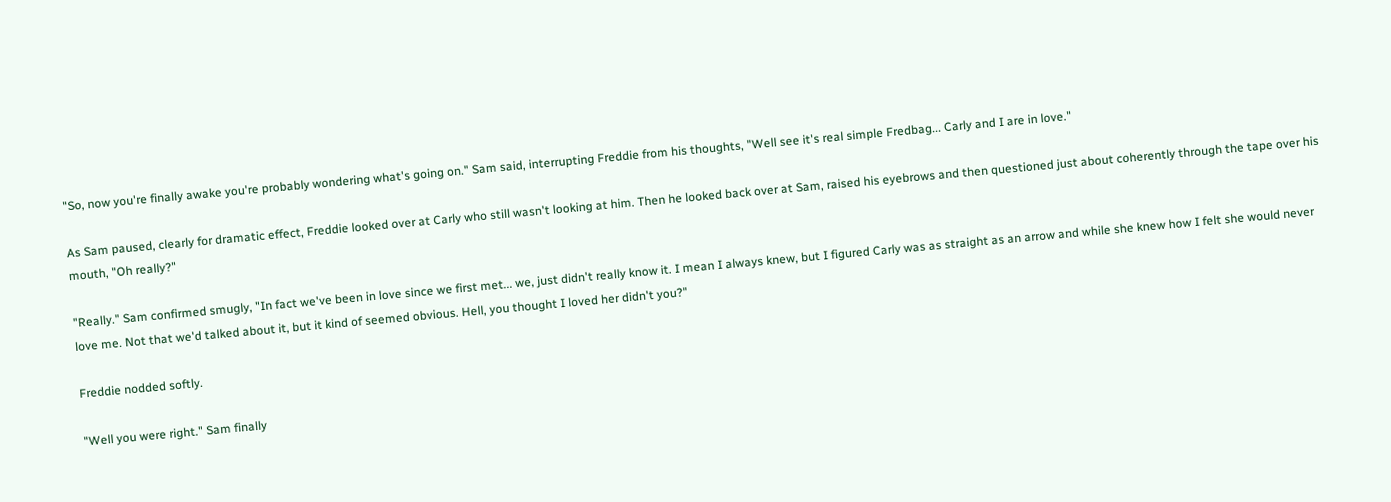"So, now you're finally awake you're probably wondering what's going on." Sam said, interrupting Freddie from his thoughts, "Well see it's real simple Fredbag... Carly and I are in love."

As Sam paused, clearly for dramatic effect, Freddie looked over at Carly who still wasn't looking at him. Then he looked back over at Sam, raised his eyebrows and then questioned just about coherently through the tape over his mouth, "Oh really?"

"Really." Sam confirmed smugly, "In fact we've been in love since we first met... we, just didn't really know it. I mean I always knew, but I figured Carly was as straight as an arrow and while she knew how I felt she would never love me. Not that we'd talked about it, but it kind of seemed obvious. Hell, you thought I loved her didn't you?"

Freddie nodded softly.

"Well you were right." Sam finally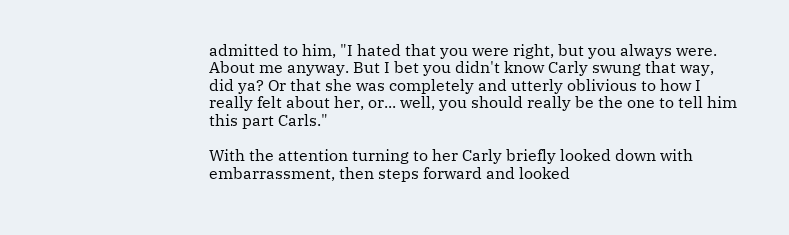admitted to him, "I hated that you were right, but you always were. About me anyway. But I bet you didn't know Carly swung that way, did ya? Or that she was completely and utterly oblivious to how I really felt about her, or... well, you should really be the one to tell him this part Carls."

With the attention turning to her Carly briefly looked down with embarrassment, then steps forward and looked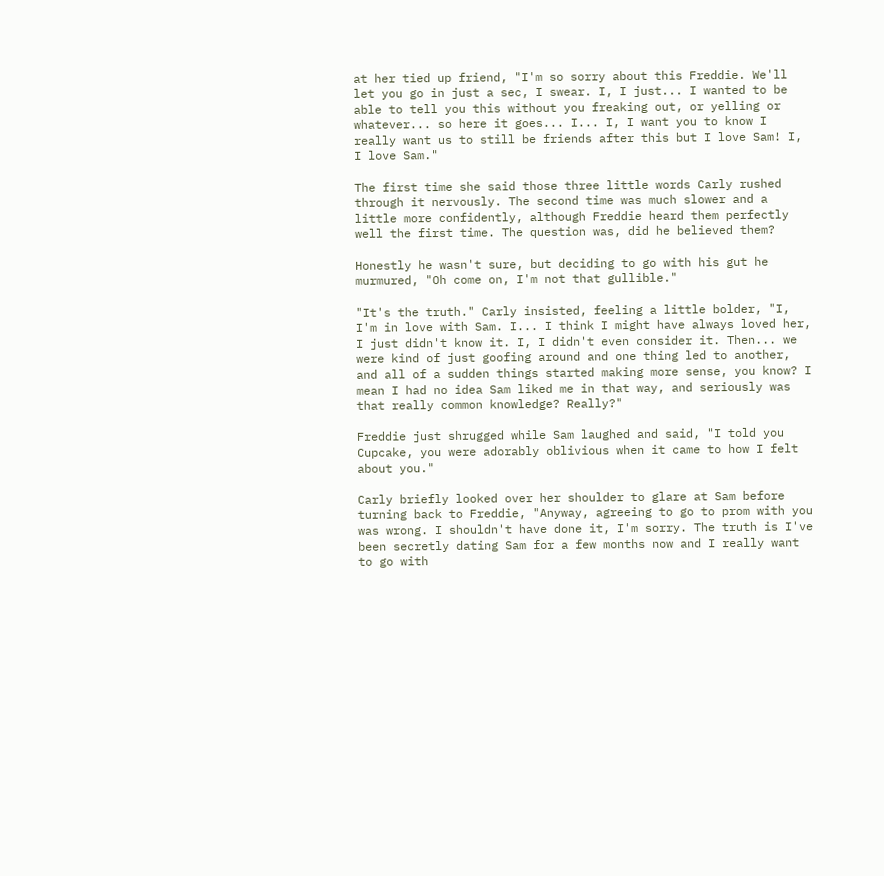at her tied up friend, "I'm so sorry about this Freddie. We'll let you go in just a sec, I swear. I, I just... I wanted to be able to tell you this without you freaking out, or yelling or whatever... so here it goes... I... I, I want you to know I really want us to still be friends after this but I love Sam! I, I love Sam."

The first time she said those three little words Carly rushed through it nervously. The second time was much slower and a little more confidently, although Freddie heard them perfectly well the first time. The question was, did he believed them?

Honestly he wasn't sure, but deciding to go with his gut he murmured, "Oh come on, I'm not that gullible."

"It's the truth." Carly insisted, feeling a little bolder, "I, I'm in love with Sam. I... I think I might have always loved her, I just didn't know it. I, I didn't even consider it. Then... we were kind of just goofing around and one thing led to another, and all of a sudden things started making more sense, you know? I mean I had no idea Sam liked me in that way, and seriously was that really common knowledge? Really?"

Freddie just shrugged while Sam laughed and said, "I told you Cupcake, you were adorably oblivious when it came to how I felt about you."

Carly briefly looked over her shoulder to glare at Sam before turning back to Freddie, "Anyway, agreeing to go to prom with you was wrong. I shouldn't have done it, I'm sorry. The truth is I've been secretly dating Sam for a few months now and I really want to go with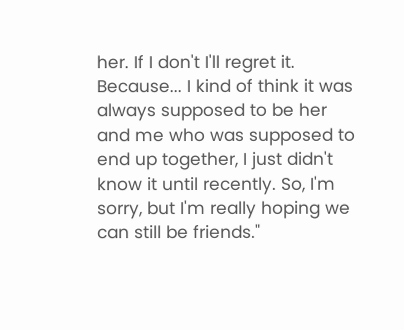her. If I don't I'll regret it. Because... I kind of think it was always supposed to be her and me who was supposed to end up together, I just didn't know it until recently. So, I'm sorry, but I'm really hoping we can still be friends."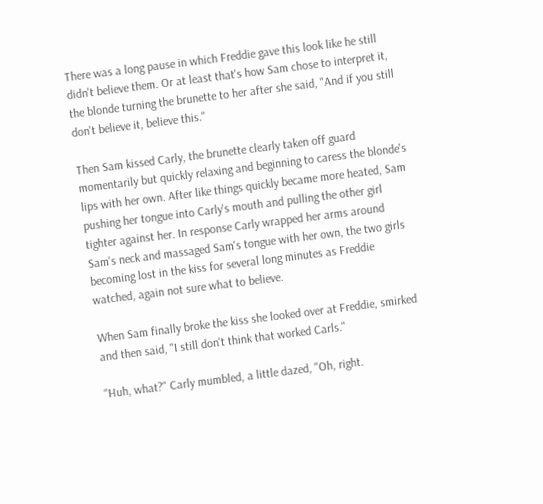There was a long pause in which Freddie gave this look like he still didn't believe them. Or at least that's how Sam chose to interpret it, the blonde turning the brunette to her after she said, "And if you still don't believe it, believe this."

Then Sam kissed Carly, the brunette clearly taken off guard momentarily but quickly relaxing and beginning to caress the blonde's lips with her own. After like things quickly became more heated, Sam pushing her tongue into Carly's mouth and pulling the other girl tighter against her. In response Carly wrapped her arms around Sam's neck and massaged Sam's tongue with her own, the two girls becoming lost in the kiss for several long minutes as Freddie watched, again not sure what to believe.

When Sam finally broke the kiss she looked over at Freddie, smirked and then said, "I still don't think that worked Carls."

"Huh, what?" Carly mumbled, a little dazed, "Oh, right.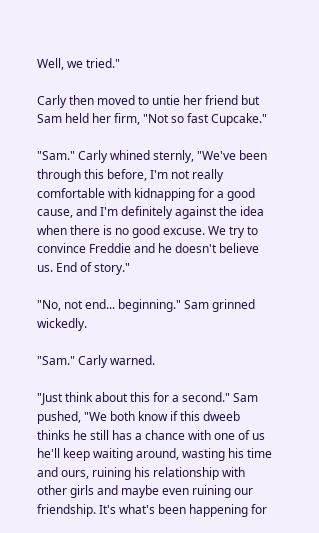Well, we tried."

Carly then moved to untie her friend but Sam held her firm, "Not so fast Cupcake."

"Sam." Carly whined sternly, "We've been through this before, I'm not really comfortable with kidnapping for a good cause, and I'm definitely against the idea when there is no good excuse. We try to convince Freddie and he doesn't believe us. End of story."

"No, not end... beginning." Sam grinned wickedly.

"Sam." Carly warned.

"Just think about this for a second." Sam pushed, "We both know if this dweeb thinks he still has a chance with one of us he'll keep waiting around, wasting his time and ours, ruining his relationship with other girls and maybe even ruining our friendship. It's what's been happening for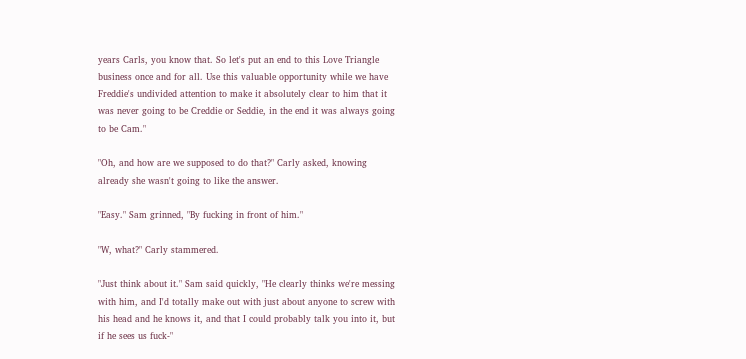years Carls, you know that. So let's put an end to this Love Triangle business once and for all. Use this valuable opportunity while we have Freddie's undivided attention to make it absolutely clear to him that it was never going to be Creddie or Seddie, in the end it was always going to be Cam."

"Oh, and how are we supposed to do that?" Carly asked, knowing already she wasn't going to like the answer.

"Easy." Sam grinned, "By fucking in front of him."

"W, what?" Carly stammered.

"Just think about it." Sam said quickly, "He clearly thinks we're messing with him, and I'd totally make out with just about anyone to screw with his head and he knows it, and that I could probably talk you into it, but if he sees us fuck-"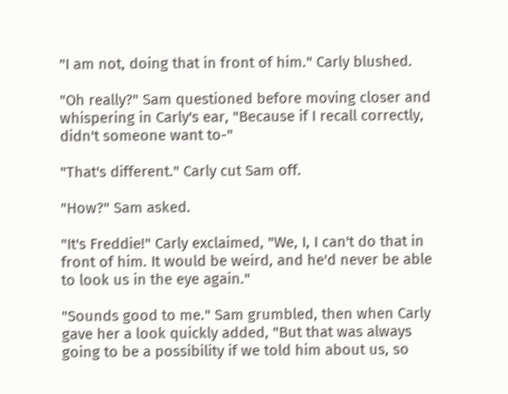"I am not, doing that in front of him." Carly blushed.

"Oh really?" Sam questioned before moving closer and whispering in Carly's ear, "Because if I recall correctly, didn't someone want to-"

"That's different." Carly cut Sam off.

"How?" Sam asked.

"It's Freddie!" Carly exclaimed, "We, I, I can't do that in front of him. It would be weird, and he'd never be able to look us in the eye again."

"Sounds good to me." Sam grumbled, then when Carly gave her a look quickly added, "But that was always going to be a possibility if we told him about us, so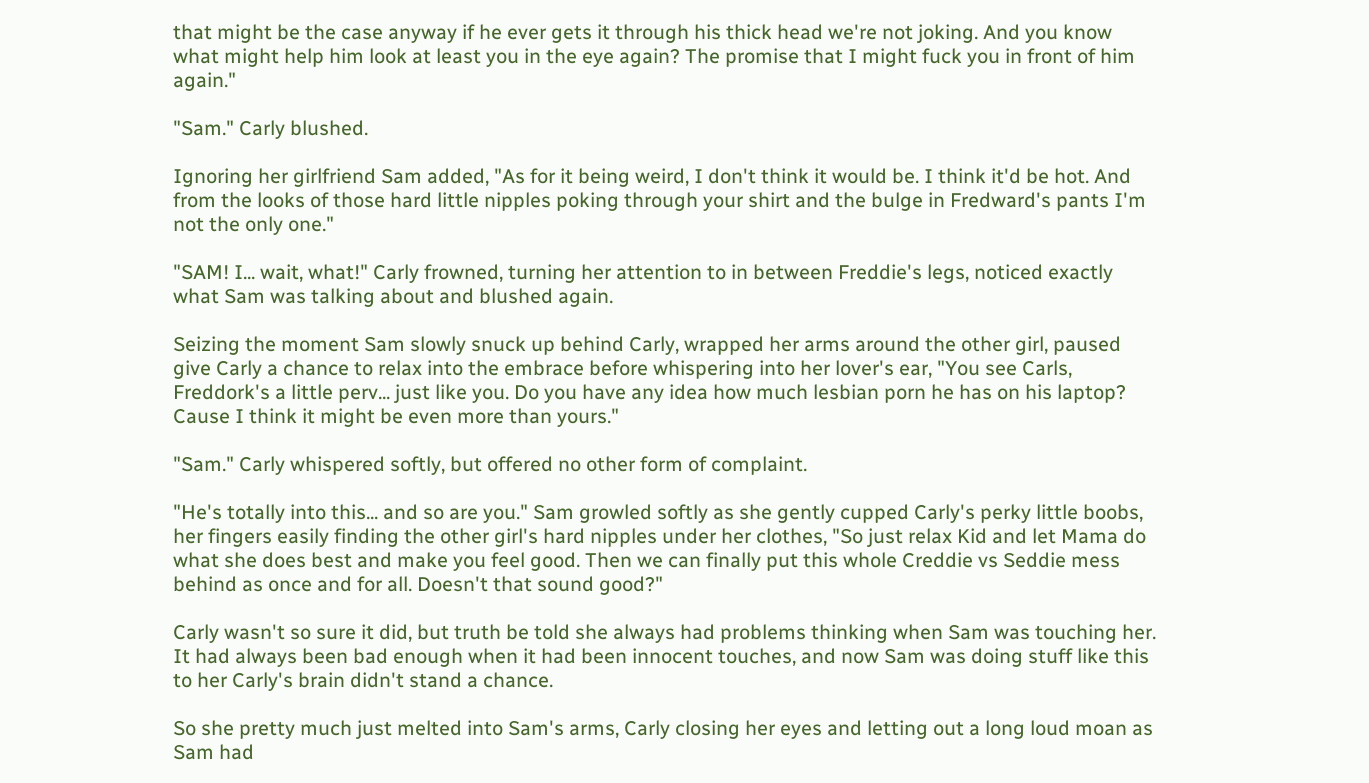that might be the case anyway if he ever gets it through his thick head we're not joking. And you know what might help him look at least you in the eye again? The promise that I might fuck you in front of him again."

"Sam." Carly blushed.

Ignoring her girlfriend Sam added, "As for it being weird, I don't think it would be. I think it'd be hot. And from the looks of those hard little nipples poking through your shirt and the bulge in Fredward's pants I'm not the only one."

"SAM! I... wait, what!" Carly frowned, turning her attention to in between Freddie's legs, noticed exactly what Sam was talking about and blushed again.

Seizing the moment Sam slowly snuck up behind Carly, wrapped her arms around the other girl, paused give Carly a chance to relax into the embrace before whispering into her lover's ear, "You see Carls, Freddork's a little perv... just like you. Do you have any idea how much lesbian porn he has on his laptop? Cause I think it might be even more than yours."

"Sam." Carly whispered softly, but offered no other form of complaint.

"He's totally into this... and so are you." Sam growled softly as she gently cupped Carly's perky little boobs, her fingers easily finding the other girl's hard nipples under her clothes, "So just relax Kid and let Mama do what she does best and make you feel good. Then we can finally put this whole Creddie vs Seddie mess behind as once and for all. Doesn't that sound good?"

Carly wasn't so sure it did, but truth be told she always had problems thinking when Sam was touching her. It had always been bad enough when it had been innocent touches, and now Sam was doing stuff like this to her Carly's brain didn't stand a chance.

So she pretty much just melted into Sam's arms, Carly closing her eyes and letting out a long loud moan as Sam had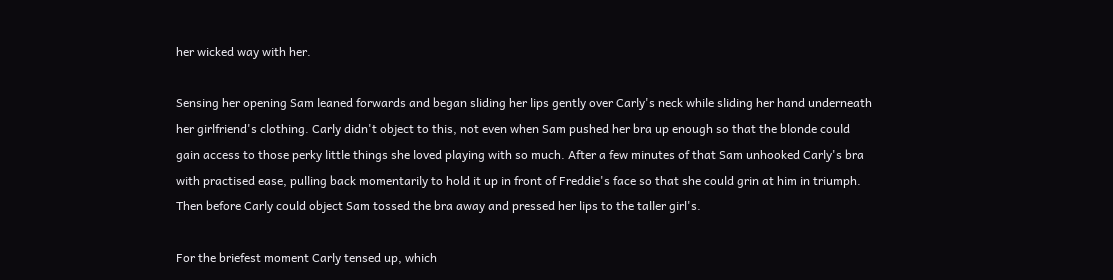her wicked way with her.

Sensing her opening Sam leaned forwards and began sliding her lips gently over Carly's neck while sliding her hand underneath her girlfriend's clothing. Carly didn't object to this, not even when Sam pushed her bra up enough so that the blonde could gain access to those perky little things she loved playing with so much. After a few minutes of that Sam unhooked Carly's bra with practised ease, pulling back momentarily to hold it up in front of Freddie's face so that she could grin at him in triumph. Then before Carly could object Sam tossed the bra away and pressed her lips to the taller girl's.

For the briefest moment Carly tensed up, which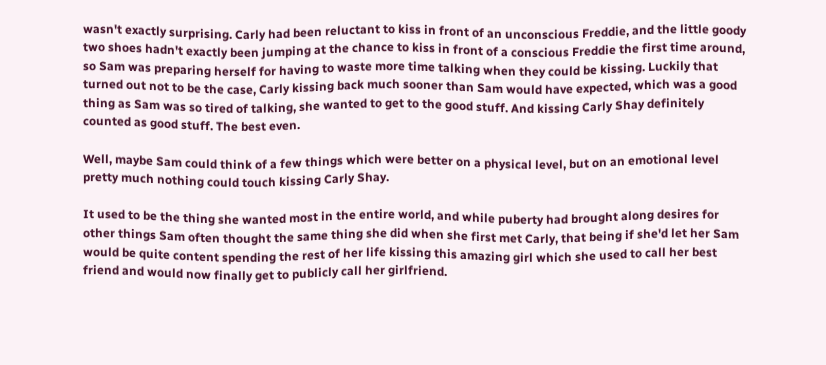wasn't exactly surprising. Carly had been reluctant to kiss in front of an unconscious Freddie, and the little goody two shoes hadn't exactly been jumping at the chance to kiss in front of a conscious Freddie the first time around, so Sam was preparing herself for having to waste more time talking when they could be kissing. Luckily that turned out not to be the case, Carly kissing back much sooner than Sam would have expected, which was a good thing as Sam was so tired of talking, she wanted to get to the good stuff. And kissing Carly Shay definitely counted as good stuff. The best even.

Well, maybe Sam could think of a few things which were better on a physical level, but on an emotional level pretty much nothing could touch kissing Carly Shay.

It used to be the thing she wanted most in the entire world, and while puberty had brought along desires for other things Sam often thought the same thing she did when she first met Carly, that being if she'd let her Sam would be quite content spending the rest of her life kissing this amazing girl which she used to call her best friend and would now finally get to publicly call her girlfriend.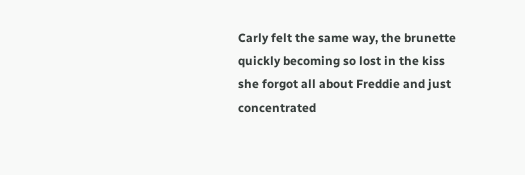Carly felt the same way, the brunette quickly becoming so lost in the kiss she forgot all about Freddie and just concentrated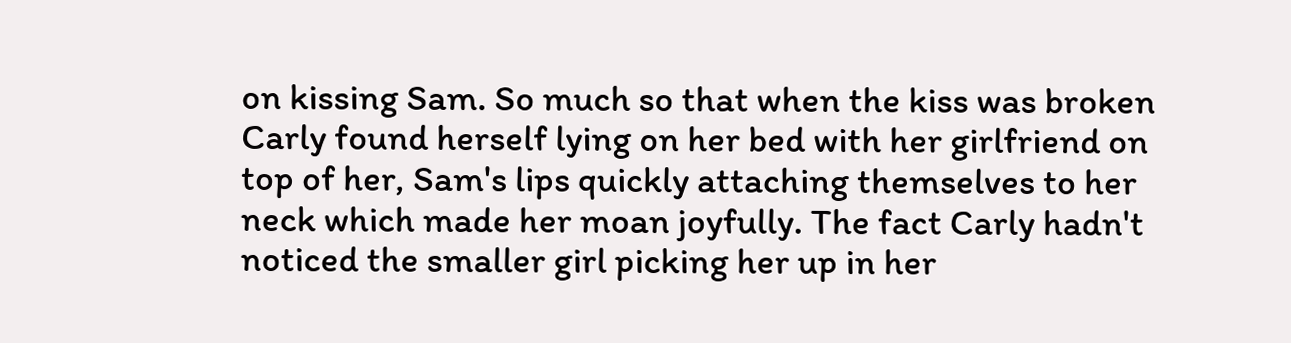on kissing Sam. So much so that when the kiss was broken Carly found herself lying on her bed with her girlfriend on top of her, Sam's lips quickly attaching themselves to her neck which made her moan joyfully. The fact Carly hadn't noticed the smaller girl picking her up in her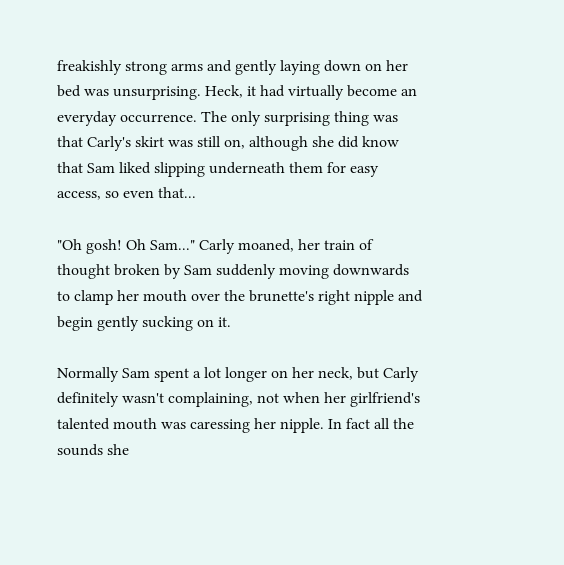freakishly strong arms and gently laying down on her bed was unsurprising. Heck, it had virtually become an everyday occurrence. The only surprising thing was that Carly's skirt was still on, although she did know that Sam liked slipping underneath them for easy access, so even that...

"Oh gosh! Oh Sam..." Carly moaned, her train of thought broken by Sam suddenly moving downwards to clamp her mouth over the brunette's right nipple and begin gently sucking on it.

Normally Sam spent a lot longer on her neck, but Carly definitely wasn't complaining, not when her girlfriend's talented mouth was caressing her nipple. In fact all the sounds she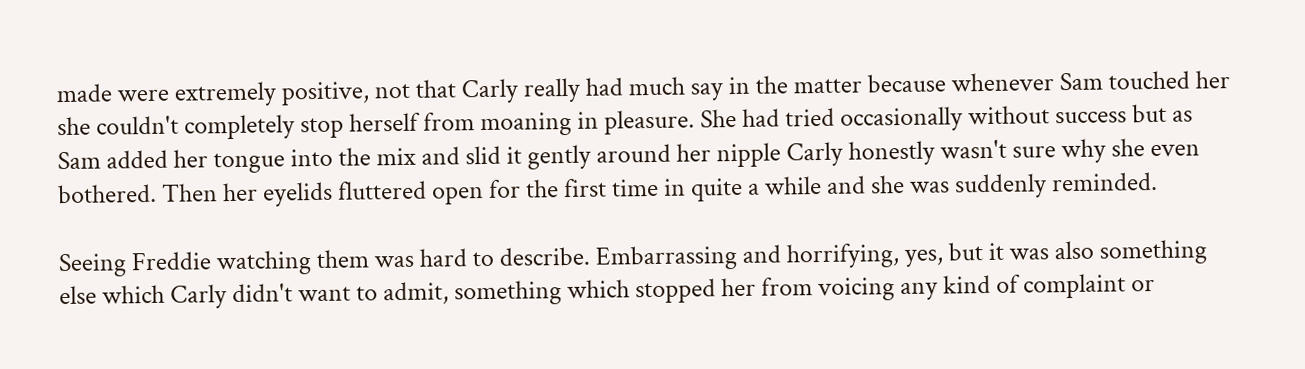made were extremely positive, not that Carly really had much say in the matter because whenever Sam touched her she couldn't completely stop herself from moaning in pleasure. She had tried occasionally without success but as Sam added her tongue into the mix and slid it gently around her nipple Carly honestly wasn't sure why she even bothered. Then her eyelids fluttered open for the first time in quite a while and she was suddenly reminded.

Seeing Freddie watching them was hard to describe. Embarrassing and horrifying, yes, but it was also something else which Carly didn't want to admit, something which stopped her from voicing any kind of complaint or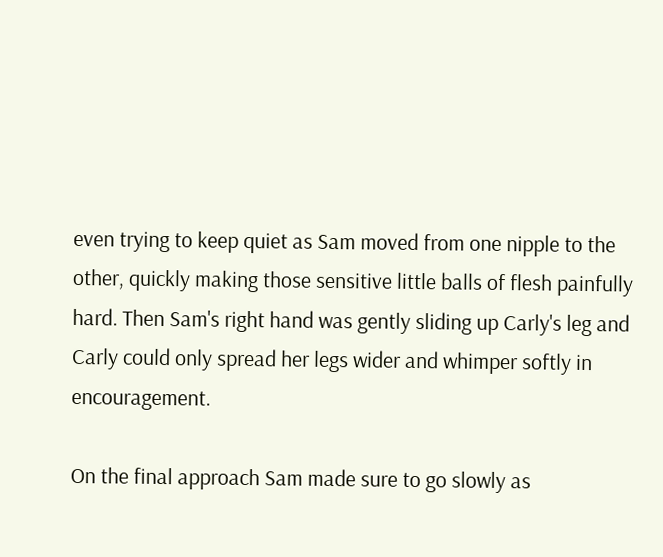even trying to keep quiet as Sam moved from one nipple to the other, quickly making those sensitive little balls of flesh painfully hard. Then Sam's right hand was gently sliding up Carly's leg and Carly could only spread her legs wider and whimper softly in encouragement.

On the final approach Sam made sure to go slowly as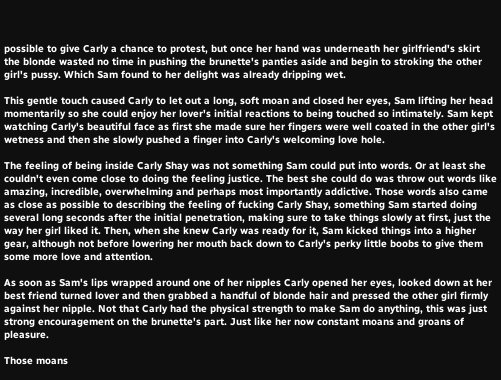possible to give Carly a chance to protest, but once her hand was underneath her girlfriend's skirt the blonde wasted no time in pushing the brunette's panties aside and begin to stroking the other girl's pussy. Which Sam found to her delight was already dripping wet.

This gentle touch caused Carly to let out a long, soft moan and closed her eyes, Sam lifting her head momentarily so she could enjoy her lover's initial reactions to being touched so intimately. Sam kept watching Carly's beautiful face as first she made sure her fingers were well coated in the other girl's wetness and then she slowly pushed a finger into Carly's welcoming love hole.

The feeling of being inside Carly Shay was not something Sam could put into words. Or at least she couldn't even come close to doing the feeling justice. The best she could do was throw out words like amazing, incredible, overwhelming and perhaps most importantly addictive. Those words also came as close as possible to describing the feeling of fucking Carly Shay, something Sam started doing several long seconds after the initial penetration, making sure to take things slowly at first, just the way her girl liked it. Then, when she knew Carly was ready for it, Sam kicked things into a higher gear, although not before lowering her mouth back down to Carly's perky little boobs to give them some more love and attention.

As soon as Sam's lips wrapped around one of her nipples Carly opened her eyes, looked down at her best friend turned lover and then grabbed a handful of blonde hair and pressed the other girl firmly against her nipple. Not that Carly had the physical strength to make Sam do anything, this was just strong encouragement on the brunette's part. Just like her now constant moans and groans of pleasure.

Those moans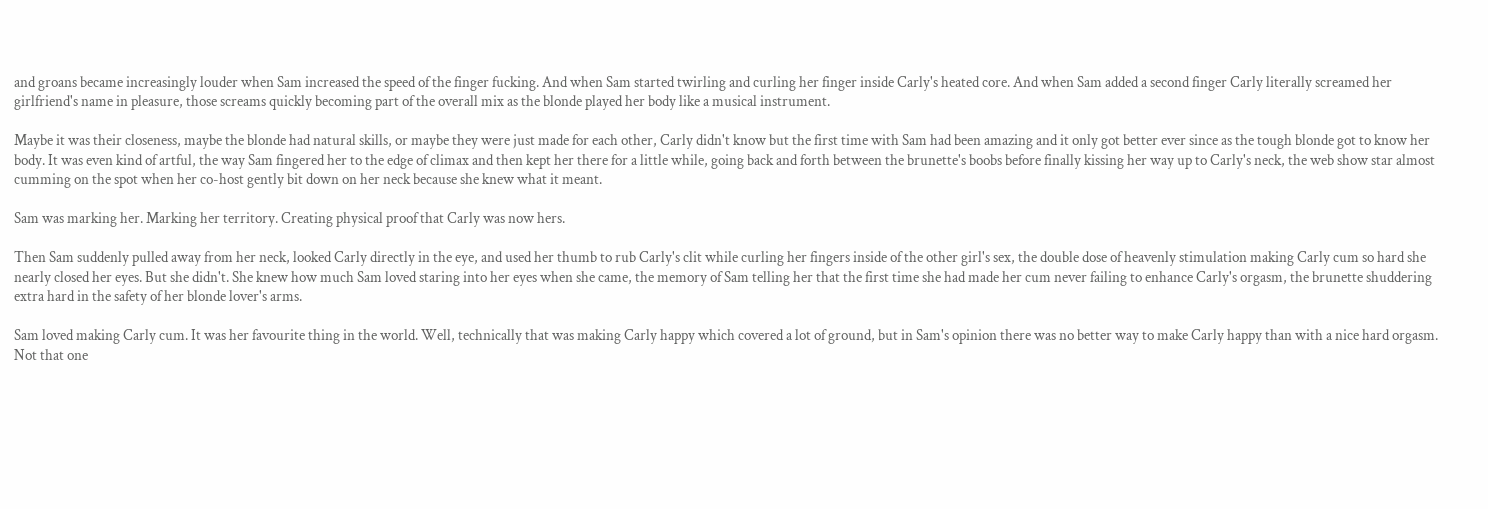and groans became increasingly louder when Sam increased the speed of the finger fucking. And when Sam started twirling and curling her finger inside Carly's heated core. And when Sam added a second finger Carly literally screamed her girlfriend's name in pleasure, those screams quickly becoming part of the overall mix as the blonde played her body like a musical instrument.

Maybe it was their closeness, maybe the blonde had natural skills, or maybe they were just made for each other, Carly didn't know but the first time with Sam had been amazing and it only got better ever since as the tough blonde got to know her body. It was even kind of artful, the way Sam fingered her to the edge of climax and then kept her there for a little while, going back and forth between the brunette's boobs before finally kissing her way up to Carly's neck, the web show star almost cumming on the spot when her co-host gently bit down on her neck because she knew what it meant.

Sam was marking her. Marking her territory. Creating physical proof that Carly was now hers.

Then Sam suddenly pulled away from her neck, looked Carly directly in the eye, and used her thumb to rub Carly's clit while curling her fingers inside of the other girl's sex, the double dose of heavenly stimulation making Carly cum so hard she nearly closed her eyes. But she didn't. She knew how much Sam loved staring into her eyes when she came, the memory of Sam telling her that the first time she had made her cum never failing to enhance Carly's orgasm, the brunette shuddering extra hard in the safety of her blonde lover's arms.

Sam loved making Carly cum. It was her favourite thing in the world. Well, technically that was making Carly happy which covered a lot of ground, but in Sam's opinion there was no better way to make Carly happy than with a nice hard orgasm. Not that one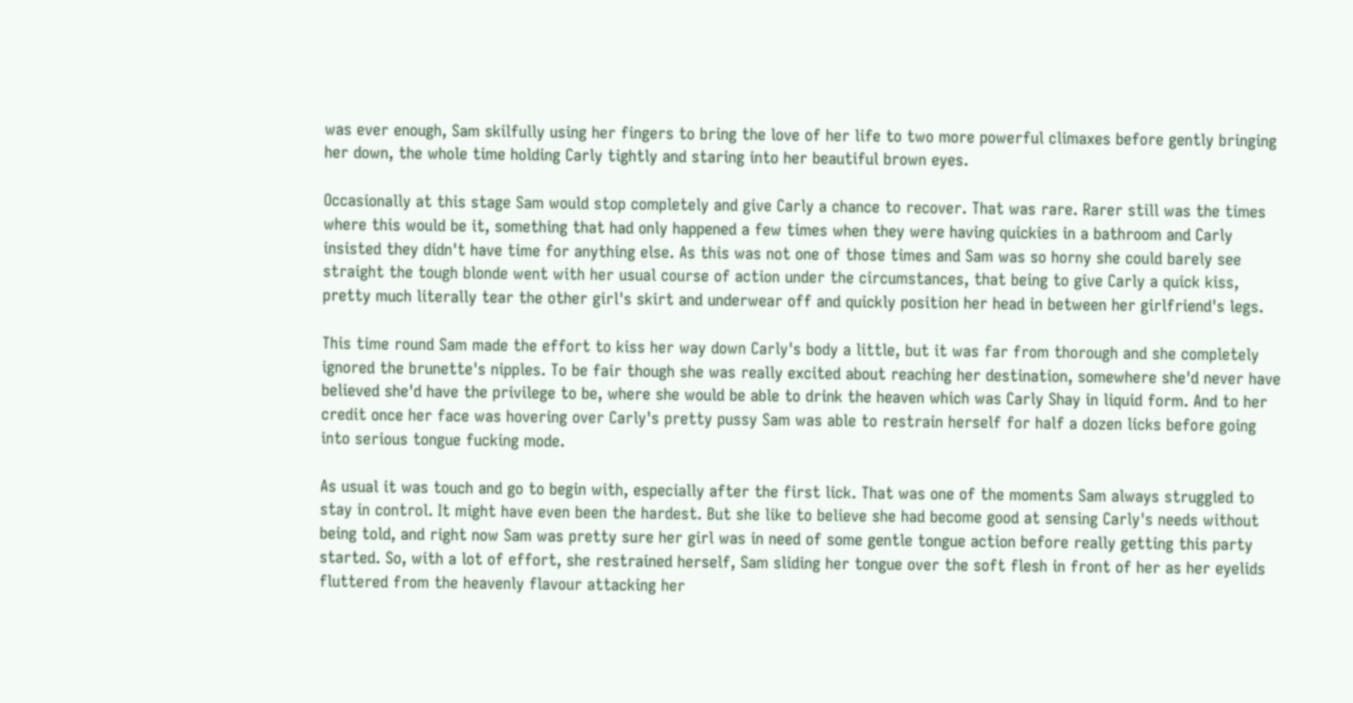was ever enough, Sam skilfully using her fingers to bring the love of her life to two more powerful climaxes before gently bringing her down, the whole time holding Carly tightly and staring into her beautiful brown eyes.

Occasionally at this stage Sam would stop completely and give Carly a chance to recover. That was rare. Rarer still was the times where this would be it, something that had only happened a few times when they were having quickies in a bathroom and Carly insisted they didn't have time for anything else. As this was not one of those times and Sam was so horny she could barely see straight the tough blonde went with her usual course of action under the circumstances, that being to give Carly a quick kiss, pretty much literally tear the other girl's skirt and underwear off and quickly position her head in between her girlfriend's legs.

This time round Sam made the effort to kiss her way down Carly's body a little, but it was far from thorough and she completely ignored the brunette's nipples. To be fair though she was really excited about reaching her destination, somewhere she'd never have believed she'd have the privilege to be, where she would be able to drink the heaven which was Carly Shay in liquid form. And to her credit once her face was hovering over Carly's pretty pussy Sam was able to restrain herself for half a dozen licks before going into serious tongue fucking mode.

As usual it was touch and go to begin with, especially after the first lick. That was one of the moments Sam always struggled to stay in control. It might have even been the hardest. But she like to believe she had become good at sensing Carly's needs without being told, and right now Sam was pretty sure her girl was in need of some gentle tongue action before really getting this party started. So, with a lot of effort, she restrained herself, Sam sliding her tongue over the soft flesh in front of her as her eyelids fluttered from the heavenly flavour attacking her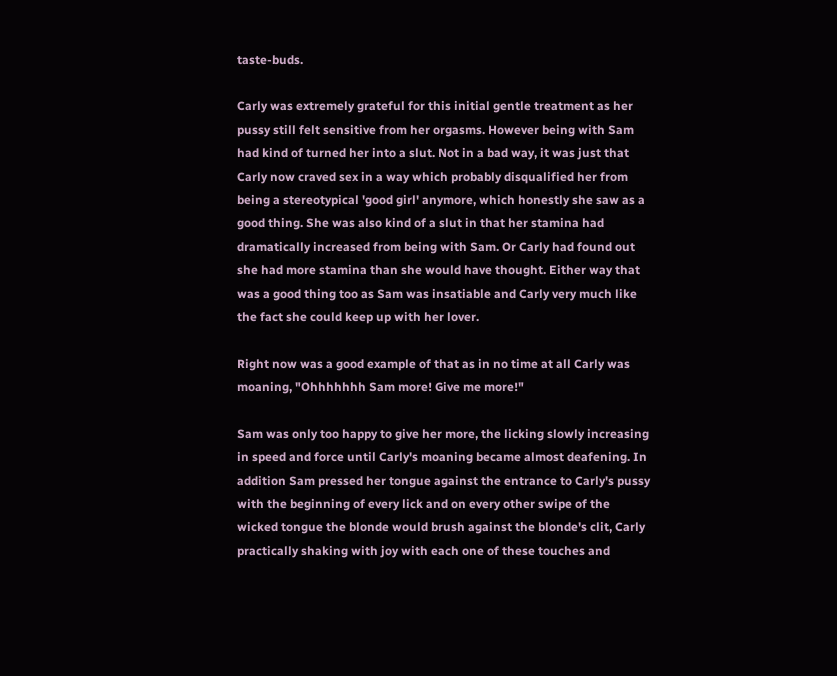taste-buds.

Carly was extremely grateful for this initial gentle treatment as her pussy still felt sensitive from her orgasms. However being with Sam had kind of turned her into a slut. Not in a bad way, it was just that Carly now craved sex in a way which probably disqualified her from being a stereotypical 'good girl' anymore, which honestly she saw as a good thing. She was also kind of a slut in that her stamina had dramatically increased from being with Sam. Or Carly had found out she had more stamina than she would have thought. Either way that was a good thing too as Sam was insatiable and Carly very much like the fact she could keep up with her lover.

Right now was a good example of that as in no time at all Carly was moaning, "Ohhhhhhh Sam more! Give me more!"

Sam was only too happy to give her more, the licking slowly increasing in speed and force until Carly's moaning became almost deafening. In addition Sam pressed her tongue against the entrance to Carly's pussy with the beginning of every lick and on every other swipe of the wicked tongue the blonde would brush against the blonde's clit, Carly practically shaking with joy with each one of these touches and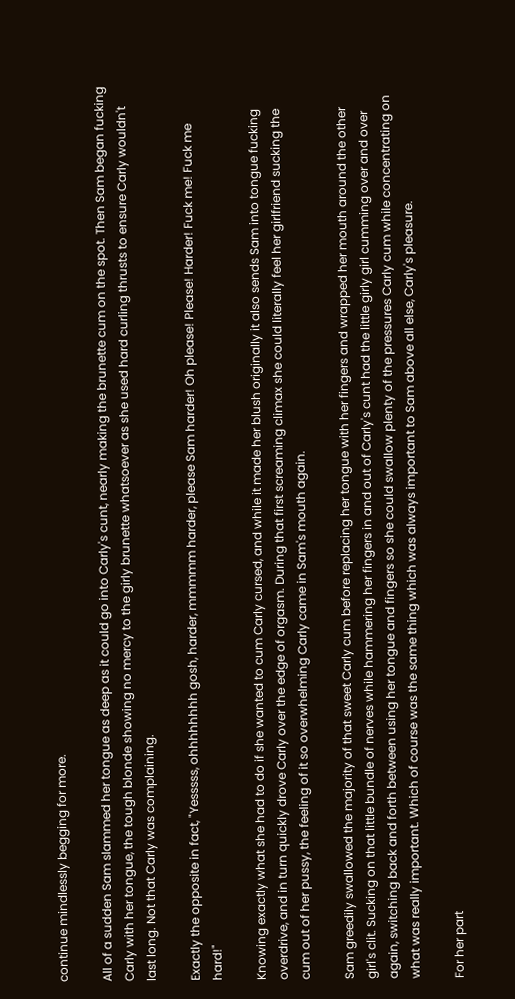continue mindlessly begging for more.

All of a sudden Sam slammed her tongue as deep as it could go into Carly's cunt, nearly making the brunette cum on the spot. Then Sam began fucking Carly with her tongue, the tough blonde showing no mercy to the girly brunette whatsoever as she used hard curling thrusts to ensure Carly wouldn't last long. Not that Carly was complaining.

Exactly the opposite in fact, "Yesssss, ohhhhhhhh gosh, harder, mmmmm harder, please Sam harder! Oh please! Please! Harder! Fuck me! Fuck me hard!"

Knowing exactly what she had to do if she wanted to cum Carly cursed, and while it made her blush originally it also sends Sam into tongue fucking overdrive, and in turn quickly drove Carly over the edge of orgasm. During that first screaming climax she could literally feel her girlfriend sucking the cum out of her pussy, the feeling of it so overwhelming Carly came in Sam's mouth again.

Sam greedily swallowed the majority of that sweet Carly cum before replacing her tongue with her fingers and wrapped her mouth around the other girl's clit. Sucking on that little bundle of nerves while hammering her fingers in and out of Carly's cunt had the little girly girl cumming over and over again, switching back and forth between using her tongue and fingers so she could swallow plenty of the pressures Carly cum while concentrating on what was really important. Which of course was the same thing which was always important to Sam above all else, Carly's pleasure.

For her part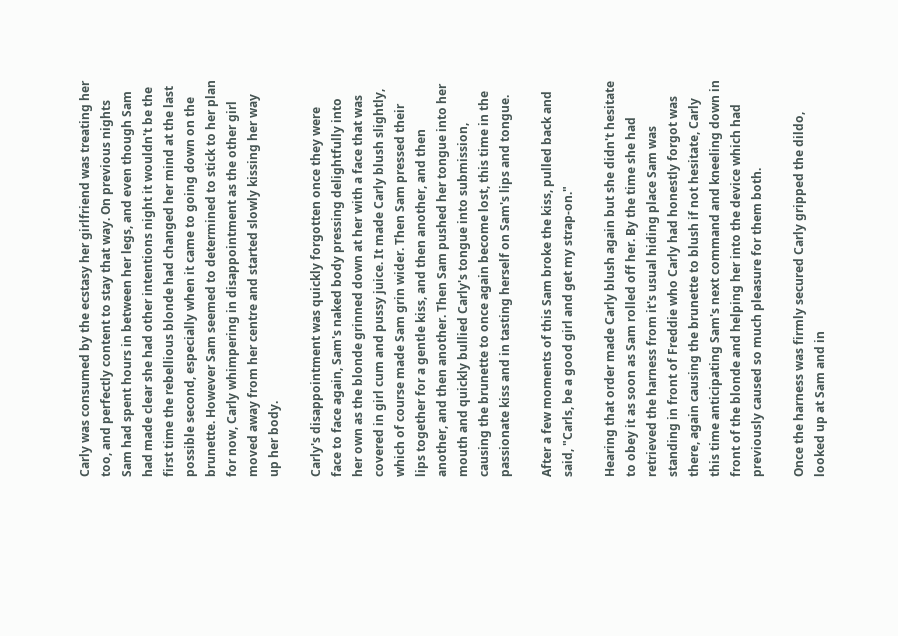Carly was consumed by the ecstasy her girlfriend was treating her too, and perfectly content to stay that way. On previous nights Sam had spent hours in between her legs, and even though Sam had made clear she had other intentions night it wouldn't be the first time the rebellious blonde had changed her mind at the last possible second, especially when it came to going down on the brunette. However Sam seemed to determined to stick to her plan for now, Carly whimpering in disappointment as the other girl moved away from her centre and started slowly kissing her way up her body.

Carly's disappointment was quickly forgotten once they were face to face again, Sam's naked body pressing delightfully into her own as the blonde grinned down at her with a face that was covered in girl cum and pussy juice. It made Carly blush slightly, which of course made Sam grin wider. Then Sam pressed their lips together for a gentle kiss, and then another, and then another, and then another. Then Sam pushed her tongue into her mouth and quickly bullied Carly's tongue into submission, causing the brunette to once again become lost, this time in the passionate kiss and in tasting herself on Sam's lips and tongue.

After a few moments of this Sam broke the kiss, pulled back and said, "Carls, be a good girl and get my strap-on."

Hearing that order made Carly blush again but she didn't hesitate to obey it as soon as Sam rolled off her. By the time she had retrieved the harness from it's usual hiding place Sam was standing in front of Freddie who Carly had honestly forgot was there, again causing the brunette to blush if not hesitate, Carly this time anticipating Sam's next command and kneeling down in front of the blonde and helping her into the device which had previously caused so much pleasure for them both.

Once the harness was firmly secured Carly gripped the dildo, looked up at Sam and in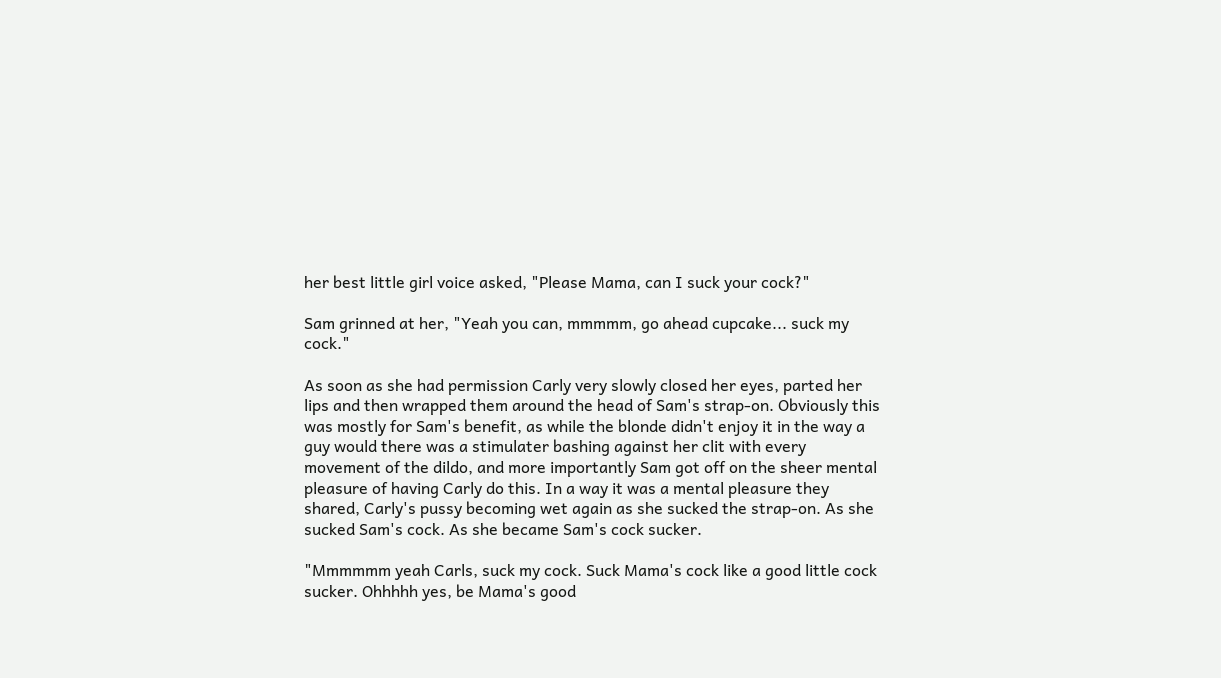her best little girl voice asked, "Please Mama, can I suck your cock?"

Sam grinned at her, "Yeah you can, mmmmm, go ahead cupcake... suck my cock."

As soon as she had permission Carly very slowly closed her eyes, parted her lips and then wrapped them around the head of Sam's strap-on. Obviously this was mostly for Sam's benefit, as while the blonde didn't enjoy it in the way a guy would there was a stimulater bashing against her clit with every movement of the dildo, and more importantly Sam got off on the sheer mental pleasure of having Carly do this. In a way it was a mental pleasure they shared, Carly's pussy becoming wet again as she sucked the strap-on. As she sucked Sam's cock. As she became Sam's cock sucker.

"Mmmmmm yeah Carls, suck my cock. Suck Mama's cock like a good little cock sucker. Ohhhhh yes, be Mama's good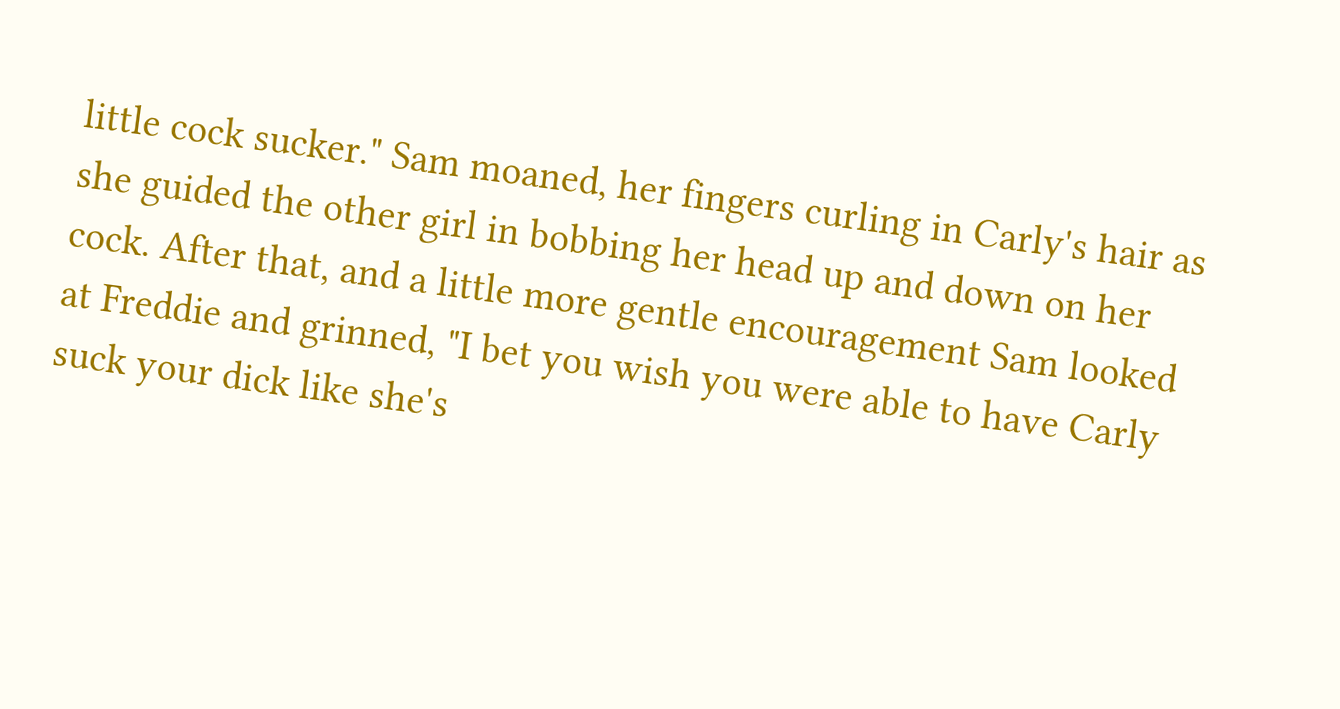little cock sucker." Sam moaned, her fingers curling in Carly's hair as she guided the other girl in bobbing her head up and down on her cock. After that, and a little more gentle encouragement Sam looked at Freddie and grinned, "I bet you wish you were able to have Carly suck your dick like she's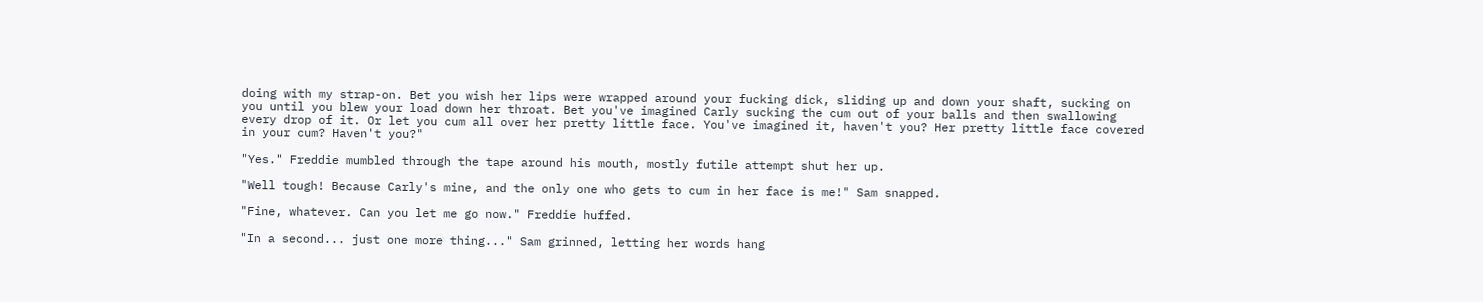doing with my strap-on. Bet you wish her lips were wrapped around your fucking dick, sliding up and down your shaft, sucking on you until you blew your load down her throat. Bet you've imagined Carly sucking the cum out of your balls and then swallowing every drop of it. Or let you cum all over her pretty little face. You've imagined it, haven't you? Her pretty little face covered in your cum? Haven't you?"

"Yes." Freddie mumbled through the tape around his mouth, mostly futile attempt shut her up.

"Well tough! Because Carly's mine, and the only one who gets to cum in her face is me!" Sam snapped.

"Fine, whatever. Can you let me go now." Freddie huffed.

"In a second... just one more thing..." Sam grinned, letting her words hang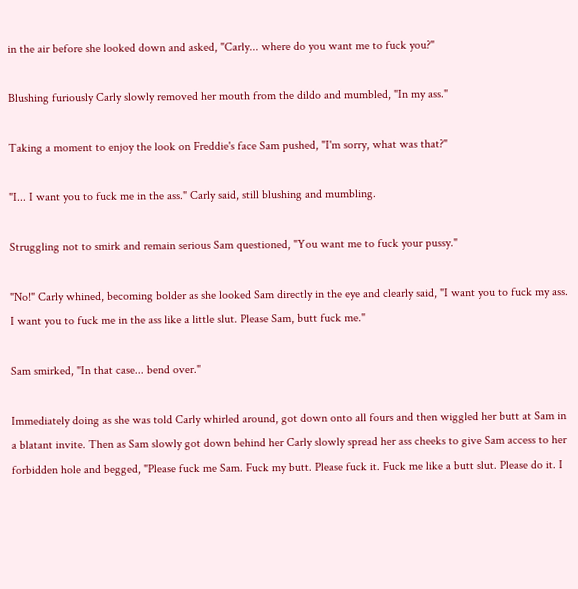in the air before she looked down and asked, "Carly... where do you want me to fuck you?"

Blushing furiously Carly slowly removed her mouth from the dildo and mumbled, "In my ass."

Taking a moment to enjoy the look on Freddie's face Sam pushed, "I'm sorry, what was that?"

"I... I want you to fuck me in the ass." Carly said, still blushing and mumbling.

Struggling not to smirk and remain serious Sam questioned, "You want me to fuck your pussy."

"No!" Carly whined, becoming bolder as she looked Sam directly in the eye and clearly said, "I want you to fuck my ass. I want you to fuck me in the ass like a little slut. Please Sam, butt fuck me."

Sam smirked, "In that case... bend over."

Immediately doing as she was told Carly whirled around, got down onto all fours and then wiggled her butt at Sam in a blatant invite. Then as Sam slowly got down behind her Carly slowly spread her ass cheeks to give Sam access to her forbidden hole and begged, "Please fuck me Sam. Fuck my butt. Please fuck it. Fuck me like a butt slut. Please do it. I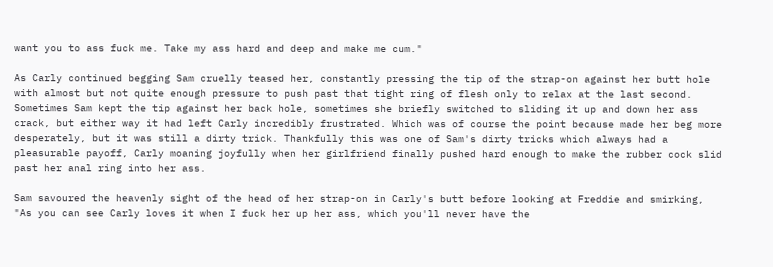want you to ass fuck me. Take my ass hard and deep and make me cum."

As Carly continued begging Sam cruelly teased her, constantly pressing the tip of the strap-on against her butt hole with almost but not quite enough pressure to push past that tight ring of flesh only to relax at the last second. Sometimes Sam kept the tip against her back hole, sometimes she briefly switched to sliding it up and down her ass crack, but either way it had left Carly incredibly frustrated. Which was of course the point because made her beg more desperately, but it was still a dirty trick. Thankfully this was one of Sam's dirty tricks which always had a pleasurable payoff, Carly moaning joyfully when her girlfriend finally pushed hard enough to make the rubber cock slid past her anal ring into her ass.

Sam savoured the heavenly sight of the head of her strap-on in Carly's butt before looking at Freddie and smirking, "As you can see Carly loves it when I fuck her up her ass, which you'll never have the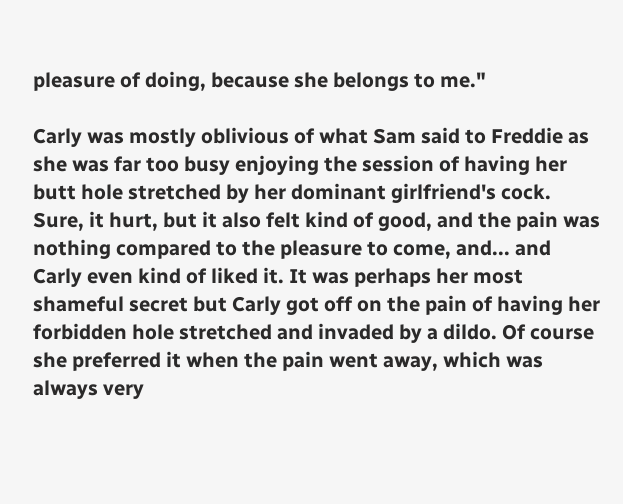pleasure of doing, because she belongs to me."

Carly was mostly oblivious of what Sam said to Freddie as she was far too busy enjoying the session of having her butt hole stretched by her dominant girlfriend's cock. Sure, it hurt, but it also felt kind of good, and the pain was nothing compared to the pleasure to come, and... and Carly even kind of liked it. It was perhaps her most shameful secret but Carly got off on the pain of having her forbidden hole stretched and invaded by a dildo. Of course she preferred it when the pain went away, which was always very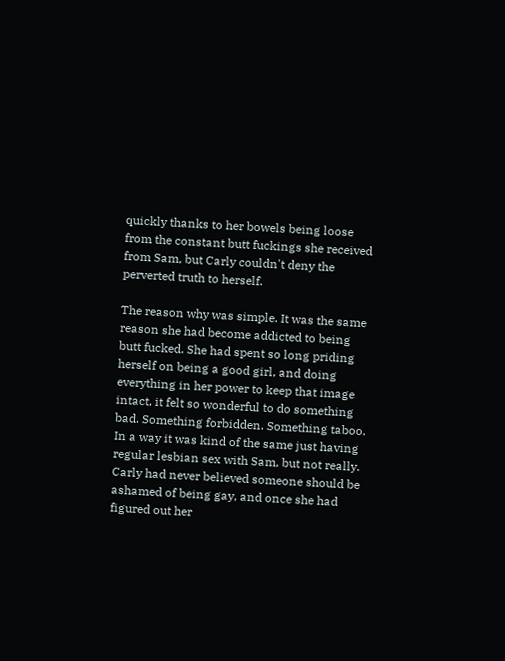quickly thanks to her bowels being loose from the constant butt fuckings she received from Sam, but Carly couldn't deny the perverted truth to herself.

The reason why was simple. It was the same reason she had become addicted to being butt fucked. She had spent so long priding herself on being a good girl, and doing everything in her power to keep that image intact, it felt so wonderful to do something bad. Something forbidden. Something taboo. In a way it was kind of the same just having regular lesbian sex with Sam, but not really. Carly had never believed someone should be ashamed of being gay, and once she had figured out her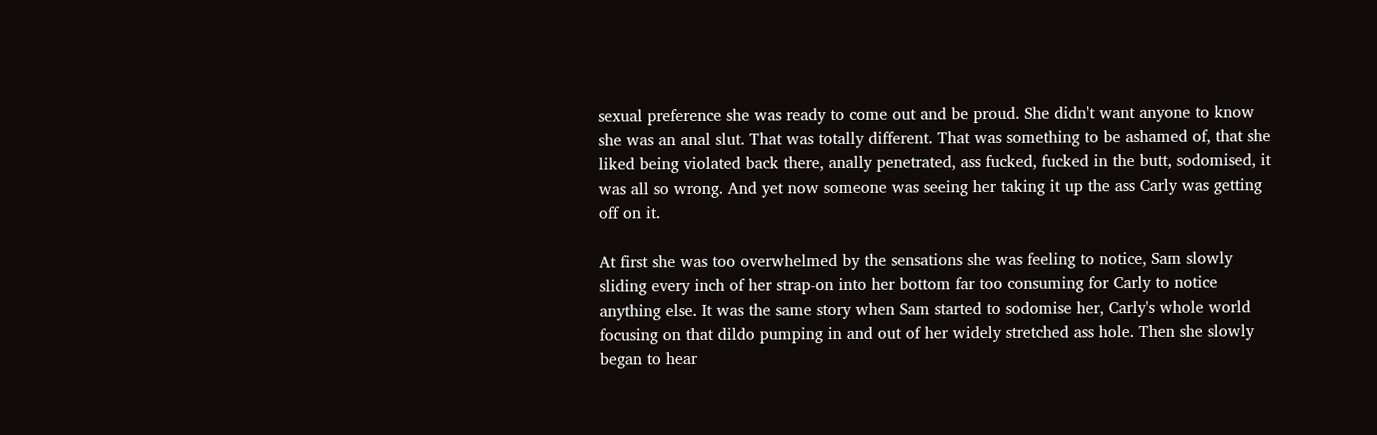sexual preference she was ready to come out and be proud. She didn't want anyone to know she was an anal slut. That was totally different. That was something to be ashamed of, that she liked being violated back there, anally penetrated, ass fucked, fucked in the butt, sodomised, it was all so wrong. And yet now someone was seeing her taking it up the ass Carly was getting off on it.

At first she was too overwhelmed by the sensations she was feeling to notice, Sam slowly sliding every inch of her strap-on into her bottom far too consuming for Carly to notice anything else. It was the same story when Sam started to sodomise her, Carly's whole world focusing on that dildo pumping in and out of her widely stretched ass hole. Then she slowly began to hear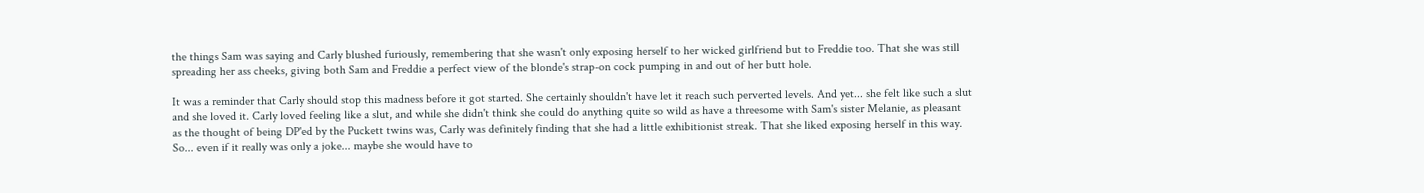the things Sam was saying and Carly blushed furiously, remembering that she wasn't only exposing herself to her wicked girlfriend but to Freddie too. That she was still spreading her ass cheeks, giving both Sam and Freddie a perfect view of the blonde's strap-on cock pumping in and out of her butt hole.

It was a reminder that Carly should stop this madness before it got started. She certainly shouldn't have let it reach such perverted levels. And yet... she felt like such a slut and she loved it. Carly loved feeling like a slut, and while she didn't think she could do anything quite so wild as have a threesome with Sam's sister Melanie, as pleasant as the thought of being DP'ed by the Puckett twins was, Carly was definitely finding that she had a little exhibitionist streak. That she liked exposing herself in this way. So... even if it really was only a joke... maybe she would have to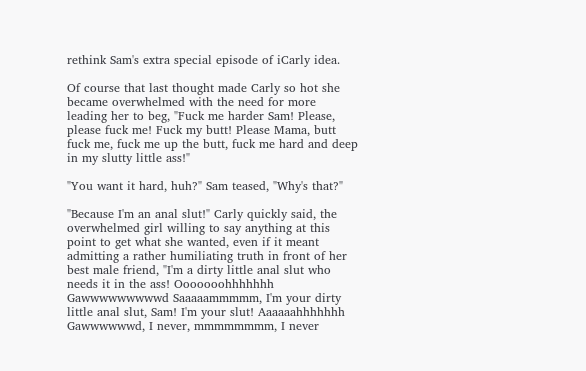rethink Sam's extra special episode of iCarly idea.

Of course that last thought made Carly so hot she became overwhelmed with the need for more leading her to beg, "Fuck me harder Sam! Please, please fuck me! Fuck my butt! Please Mama, butt fuck me, fuck me up the butt, fuck me hard and deep in my slutty little ass!"

"You want it hard, huh?" Sam teased, "Why's that?"

"Because I'm an anal slut!" Carly quickly said, the overwhelmed girl willing to say anything at this point to get what she wanted, even if it meant admitting a rather humiliating truth in front of her best male friend, "I'm a dirty little anal slut who needs it in the ass! Ooooooohhhhhhh Gawwwwwwwwwd Saaaaammmmm, I'm your dirty little anal slut, Sam! I'm your slut! Aaaaaahhhhhhh Gawwwwwwd, I never, mmmmmmmm, I never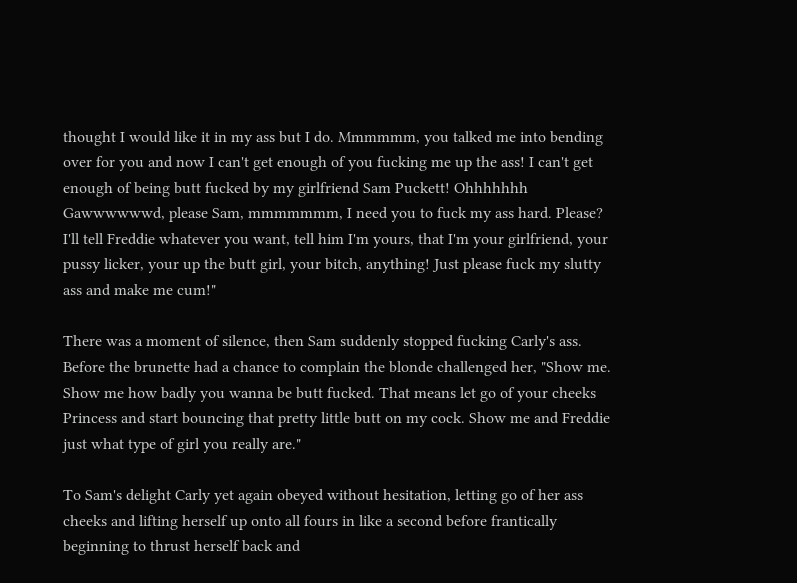thought I would like it in my ass but I do. Mmmmmm, you talked me into bending over for you and now I can't get enough of you fucking me up the ass! I can't get enough of being butt fucked by my girlfriend Sam Puckett! Ohhhhhhh Gawwwwwwd, please Sam, mmmmmmm, I need you to fuck my ass hard. Please? I'll tell Freddie whatever you want, tell him I'm yours, that I'm your girlfriend, your pussy licker, your up the butt girl, your bitch, anything! Just please fuck my slutty ass and make me cum!"

There was a moment of silence, then Sam suddenly stopped fucking Carly's ass. Before the brunette had a chance to complain the blonde challenged her, "Show me. Show me how badly you wanna be butt fucked. That means let go of your cheeks Princess and start bouncing that pretty little butt on my cock. Show me and Freddie just what type of girl you really are."

To Sam's delight Carly yet again obeyed without hesitation, letting go of her ass cheeks and lifting herself up onto all fours in like a second before frantically beginning to thrust herself back and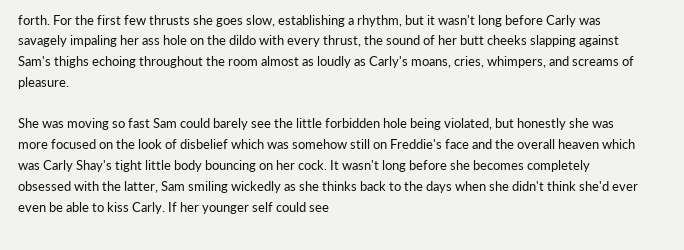forth. For the first few thrusts she goes slow, establishing a rhythm, but it wasn't long before Carly was savagely impaling her ass hole on the dildo with every thrust, the sound of her butt cheeks slapping against Sam's thighs echoing throughout the room almost as loudly as Carly's moans, cries, whimpers, and screams of pleasure.

She was moving so fast Sam could barely see the little forbidden hole being violated, but honestly she was more focused on the look of disbelief which was somehow still on Freddie's face and the overall heaven which was Carly Shay's tight little body bouncing on her cock. It wasn't long before she becomes completely obsessed with the latter, Sam smiling wickedly as she thinks back to the days when she didn't think she'd ever even be able to kiss Carly. If her younger self could see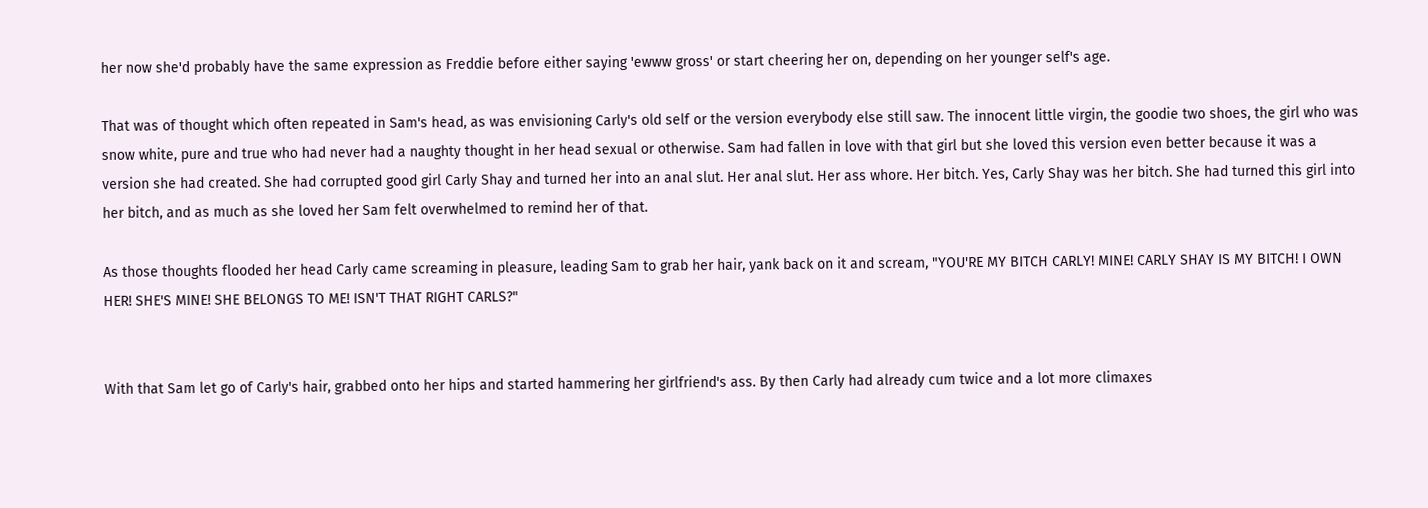her now she'd probably have the same expression as Freddie before either saying 'ewww gross' or start cheering her on, depending on her younger self's age.

That was of thought which often repeated in Sam's head, as was envisioning Carly's old self or the version everybody else still saw. The innocent little virgin, the goodie two shoes, the girl who was snow white, pure and true who had never had a naughty thought in her head sexual or otherwise. Sam had fallen in love with that girl but she loved this version even better because it was a version she had created. She had corrupted good girl Carly Shay and turned her into an anal slut. Her anal slut. Her ass whore. Her bitch. Yes, Carly Shay was her bitch. She had turned this girl into her bitch, and as much as she loved her Sam felt overwhelmed to remind her of that.

As those thoughts flooded her head Carly came screaming in pleasure, leading Sam to grab her hair, yank back on it and scream, "YOU'RE MY BITCH CARLY! MINE! CARLY SHAY IS MY BITCH! I OWN HER! SHE'S MINE! SHE BELONGS TO ME! ISN'T THAT RIGHT CARLS?"


With that Sam let go of Carly's hair, grabbed onto her hips and started hammering her girlfriend's ass. By then Carly had already cum twice and a lot more climaxes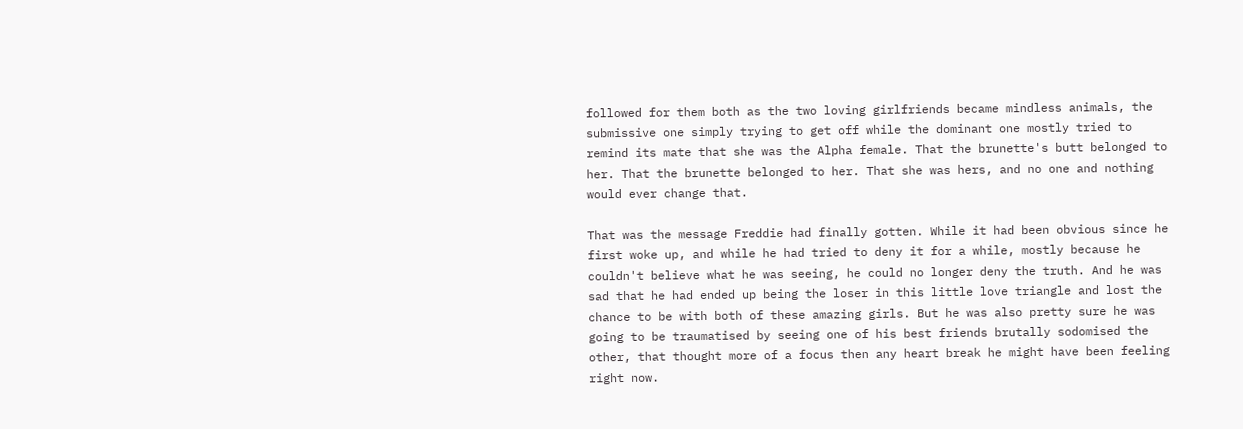followed for them both as the two loving girlfriends became mindless animals, the submissive one simply trying to get off while the dominant one mostly tried to remind its mate that she was the Alpha female. That the brunette's butt belonged to her. That the brunette belonged to her. That she was hers, and no one and nothing would ever change that.

That was the message Freddie had finally gotten. While it had been obvious since he first woke up, and while he had tried to deny it for a while, mostly because he couldn't believe what he was seeing, he could no longer deny the truth. And he was sad that he had ended up being the loser in this little love triangle and lost the chance to be with both of these amazing girls. But he was also pretty sure he was going to be traumatised by seeing one of his best friends brutally sodomised the other, that thought more of a focus then any heart break he might have been feeling right now.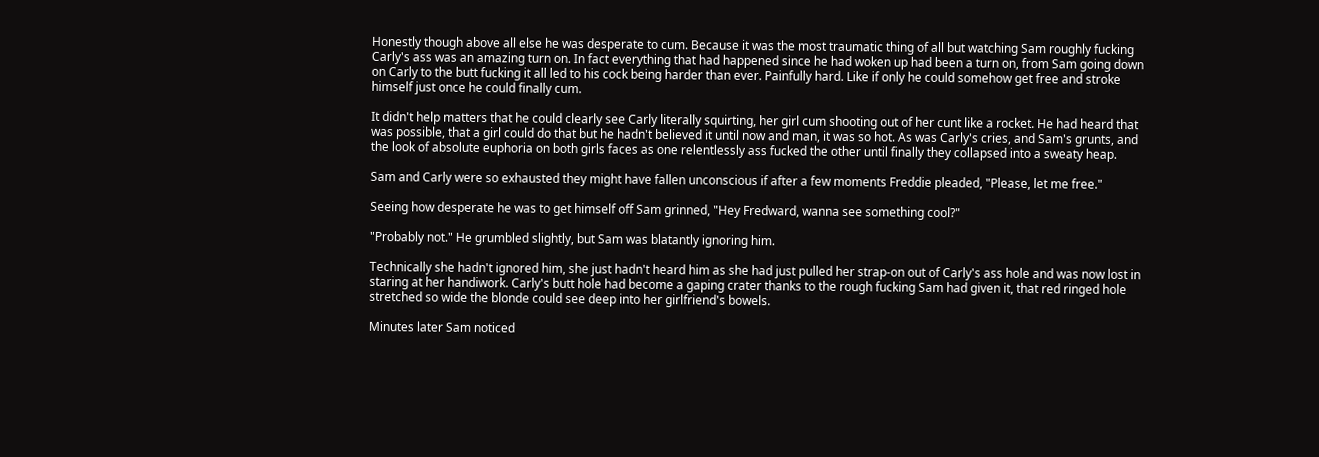Honestly though above all else he was desperate to cum. Because it was the most traumatic thing of all but watching Sam roughly fucking Carly's ass was an amazing turn on. In fact everything that had happened since he had woken up had been a turn on, from Sam going down on Carly to the butt fucking it all led to his cock being harder than ever. Painfully hard. Like if only he could somehow get free and stroke himself just once he could finally cum.

It didn't help matters that he could clearly see Carly literally squirting, her girl cum shooting out of her cunt like a rocket. He had heard that was possible, that a girl could do that but he hadn't believed it until now and man, it was so hot. As was Carly's cries, and Sam's grunts, and the look of absolute euphoria on both girls faces as one relentlessly ass fucked the other until finally they collapsed into a sweaty heap.

Sam and Carly were so exhausted they might have fallen unconscious if after a few moments Freddie pleaded, "Please, let me free."

Seeing how desperate he was to get himself off Sam grinned, "Hey Fredward, wanna see something cool?"

"Probably not." He grumbled slightly, but Sam was blatantly ignoring him.

Technically she hadn't ignored him, she just hadn't heard him as she had just pulled her strap-on out of Carly's ass hole and was now lost in staring at her handiwork. Carly's butt hole had become a gaping crater thanks to the rough fucking Sam had given it, that red ringed hole stretched so wide the blonde could see deep into her girlfriend's bowels.

Minutes later Sam noticed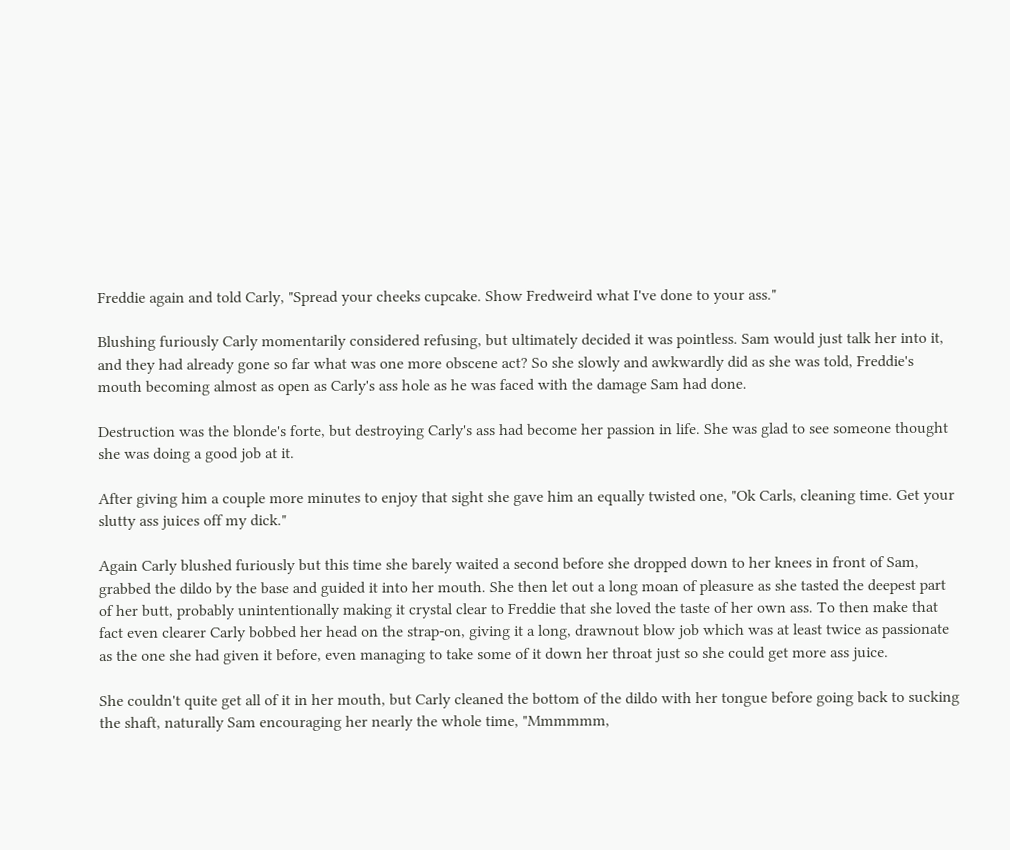Freddie again and told Carly, "Spread your cheeks cupcake. Show Fredweird what I've done to your ass."

Blushing furiously Carly momentarily considered refusing, but ultimately decided it was pointless. Sam would just talk her into it, and they had already gone so far what was one more obscene act? So she slowly and awkwardly did as she was told, Freddie's mouth becoming almost as open as Carly's ass hole as he was faced with the damage Sam had done.

Destruction was the blonde's forte, but destroying Carly's ass had become her passion in life. She was glad to see someone thought she was doing a good job at it.

After giving him a couple more minutes to enjoy that sight she gave him an equally twisted one, "Ok Carls, cleaning time. Get your slutty ass juices off my dick."

Again Carly blushed furiously but this time she barely waited a second before she dropped down to her knees in front of Sam, grabbed the dildo by the base and guided it into her mouth. She then let out a long moan of pleasure as she tasted the deepest part of her butt, probably unintentionally making it crystal clear to Freddie that she loved the taste of her own ass. To then make that fact even clearer Carly bobbed her head on the strap-on, giving it a long, drawnout blow job which was at least twice as passionate as the one she had given it before, even managing to take some of it down her throat just so she could get more ass juice.

She couldn't quite get all of it in her mouth, but Carly cleaned the bottom of the dildo with her tongue before going back to sucking the shaft, naturally Sam encouraging her nearly the whole time, "Mmmmmm,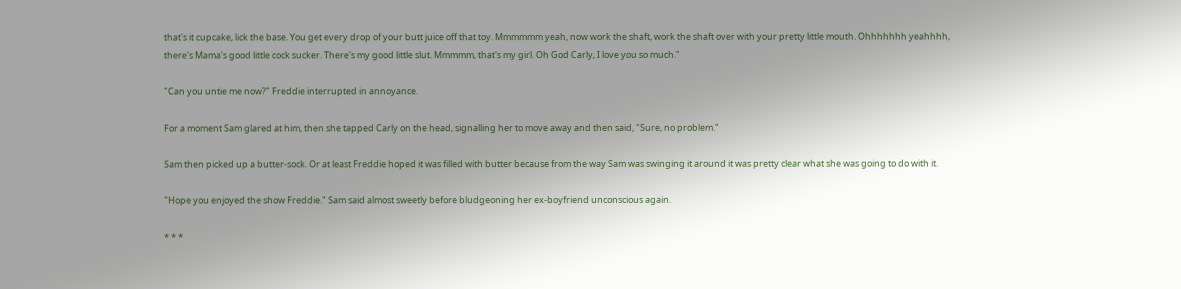that's it cupcake, lick the base. You get every drop of your butt juice off that toy. Mmmmmm yeah, now work the shaft, work the shaft over with your pretty little mouth. Ohhhhhhh yeahhhh, there's Mama's good little cock sucker. There's my good little slut. Mmmmm, that's my girl. Oh God Carly, I love you so much."

"Can you untie me now?" Freddie interrupted in annoyance.

For a moment Sam glared at him, then she tapped Carly on the head, signalling her to move away and then said, "Sure, no problem."

Sam then picked up a butter-sock. Or at least Freddie hoped it was filled with butter because from the way Sam was swinging it around it was pretty clear what she was going to do with it.

"Hope you enjoyed the show Freddie." Sam said almost sweetly before bludgeoning her ex-boyfriend unconscious again.

* * *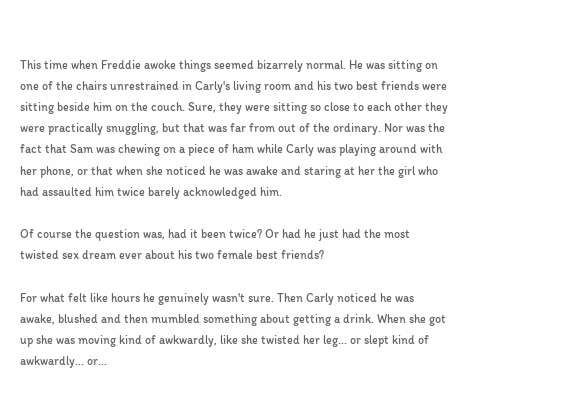This time when Freddie awoke things seemed bizarrely normal. He was sitting on one of the chairs unrestrained in Carly's living room and his two best friends were sitting beside him on the couch. Sure, they were sitting so close to each other they were practically snuggling, but that was far from out of the ordinary. Nor was the fact that Sam was chewing on a piece of ham while Carly was playing around with her phone, or that when she noticed he was awake and staring at her the girl who had assaulted him twice barely acknowledged him.

Of course the question was, had it been twice? Or had he just had the most twisted sex dream ever about his two female best friends?

For what felt like hours he genuinely wasn't sure. Then Carly noticed he was awake, blushed and then mumbled something about getting a drink. When she got up she was moving kind of awkwardly, like she twisted her leg... or slept kind of awkwardly... or...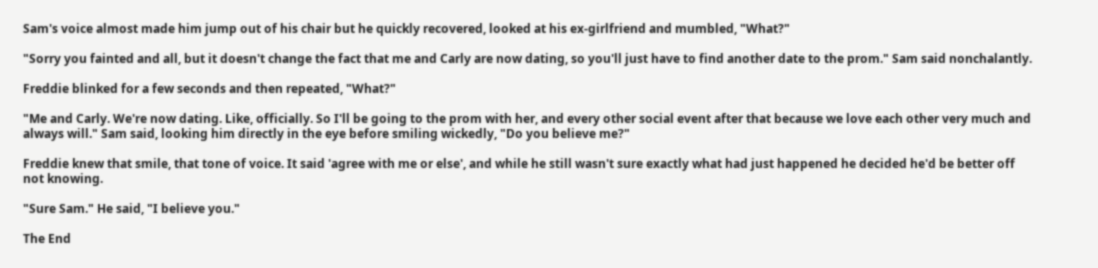Sam's voice almost made him jump out of his chair but he quickly recovered, looked at his ex-girlfriend and mumbled, "What?"

"Sorry you fainted and all, but it doesn't change the fact that me and Carly are now dating, so you'll just have to find another date to the prom." Sam said nonchalantly.

Freddie blinked for a few seconds and then repeated, "What?"

"Me and Carly. We're now dating. Like, officially. So I'll be going to the prom with her, and every other social event after that because we love each other very much and always will." Sam said, looking him directly in the eye before smiling wickedly, "Do you believe me?"

Freddie knew that smile, that tone of voice. It said 'agree with me or else', and while he still wasn't sure exactly what had just happened he decided he'd be better off not knowing.

"Sure Sam." He said, "I believe you."

The End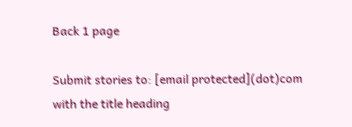Back 1 page

Submit stories to: [email protected](dot)com
with the title heading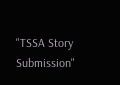"TSSA Story Submission"